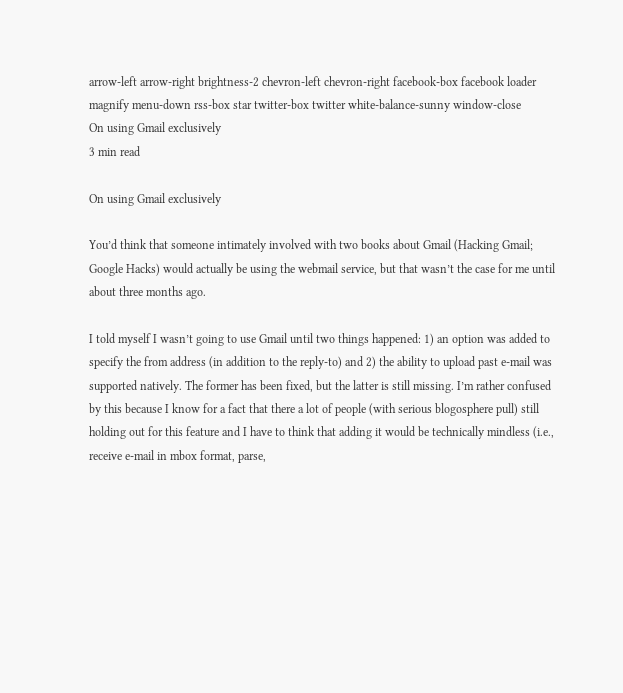arrow-left arrow-right brightness-2 chevron-left chevron-right facebook-box facebook loader magnify menu-down rss-box star twitter-box twitter white-balance-sunny window-close
On using Gmail exclusively
3 min read

On using Gmail exclusively

You’d think that someone intimately involved with two books about Gmail (Hacking Gmail; Google Hacks) would actually be using the webmail service, but that wasn’t the case for me until about three months ago.

I told myself I wasn’t going to use Gmail until two things happened: 1) an option was added to specify the from address (in addition to the reply-to) and 2) the ability to upload past e-mail was supported natively. The former has been fixed, but the latter is still missing. I’m rather confused by this because I know for a fact that there a lot of people (with serious blogosphere pull) still holding out for this feature and I have to think that adding it would be technically mindless (i.e., receive e-mail in mbox format, parse,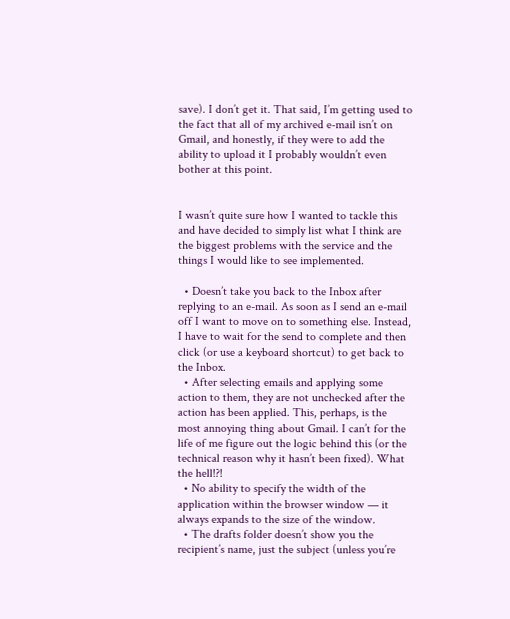save). I don’t get it. That said, I’m getting used to the fact that all of my archived e-mail isn’t on Gmail, and honestly, if they were to add the ability to upload it I probably wouldn’t even bother at this point.


I wasn’t quite sure how I wanted to tackle this and have decided to simply list what I think are the biggest problems with the service and the things I would like to see implemented.

  • Doesn’t take you back to the Inbox after replying to an e-mail. As soon as I send an e-mail off I want to move on to something else. Instead, I have to wait for the send to complete and then click (or use a keyboard shortcut) to get back to the Inbox.
  • After selecting emails and applying some action to them, they are not unchecked after the action has been applied. This, perhaps, is the most annoying thing about Gmail. I can’t for the life of me figure out the logic behind this (or the technical reason why it hasn’t been fixed). What the hell!?!
  • No ability to specify the width of the application within the browser window — it always expands to the size of the window.
  • The drafts folder doesn’t show you the recipient’s name, just the subject (unless you’re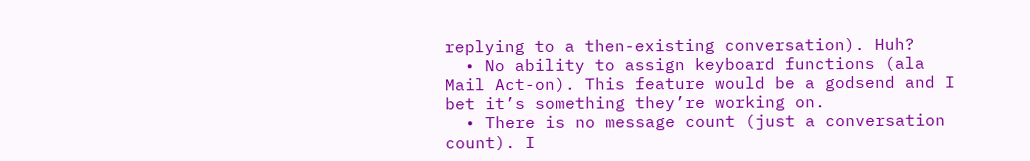replying to a then-existing conversation). Huh?
  • No ability to assign keyboard functions (ala Mail Act-on). This feature would be a godsend and I bet it’s something they’re working on.
  • There is no message count (just a conversation count). I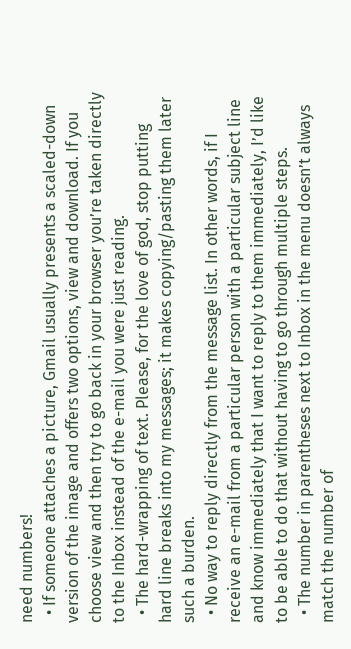need numbers!
  • If someone attaches a picture, Gmail usually presents a scaled-down version of the image and offers two options, view and download. If you choose view and then try to go back in your browser you’re taken directly to the Inbox instead of the e-mail you were just reading.
  • The hard-wrapping of text. Please, for the love of god, stop putting hard line breaks into my messages; it makes copying/pasting them later such a burden.
  • No way to reply directly from the message list. In other words, if I receive an e-mail from a particular person with a particular subject line and know immediately that I want to reply to them immediately, I’d like to be able to do that without having to go through multiple steps.
  • The number in parentheses next to Inbox in the menu doesn’t always match the number of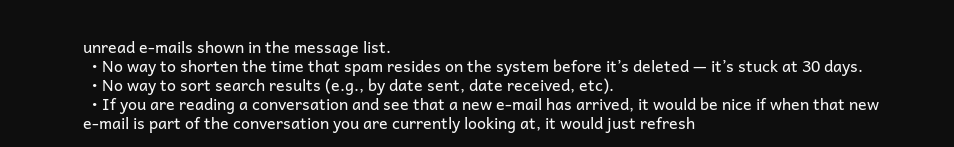unread e-mails shown in the message list.
  • No way to shorten the time that spam resides on the system before it’s deleted — it’s stuck at 30 days.
  • No way to sort search results (e.g., by date sent, date received, etc).
  • If you are reading a conversation and see that a new e-mail has arrived, it would be nice if when that new e-mail is part of the conversation you are currently looking at, it would just refresh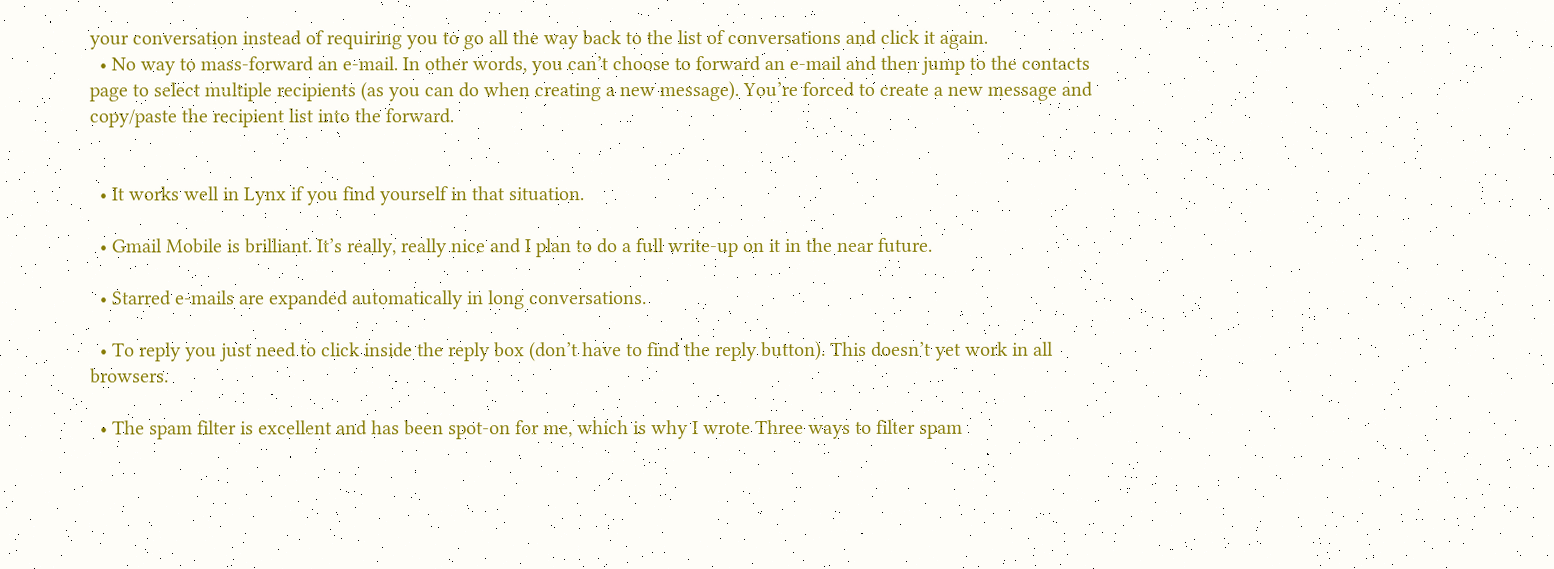your conversation instead of requiring you to go all the way back to the list of conversations and click it again.
  • No way to mass-forward an e-mail. In other words, you can’t choose to forward an e-mail and then jump to the contacts page to select multiple recipients (as you can do when creating a new message). You’re forced to create a new message and copy/paste the recipient list into the forward.


  • It works well in Lynx if you find yourself in that situation.

  • Gmail Mobile is brilliant. It’s really, really nice and I plan to do a full write-up on it in the near future.

  • Starred e-mails are expanded automatically in long conversations.

  • To reply you just need to click inside the reply box (don’t have to find the reply button). This doesn’t yet work in all browsers.

  • The spam filter is excellent and has been spot-on for me, which is why I wrote Three ways to filter spam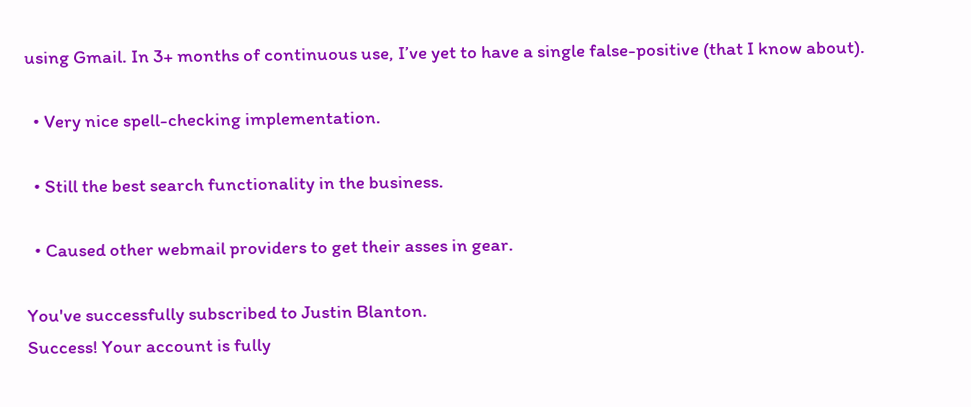using Gmail. In 3+ months of continuous use, I’ve yet to have a single false-positive (that I know about).

  • Very nice spell-checking implementation.

  • Still the best search functionality in the business.

  • Caused other webmail providers to get their asses in gear.

You've successfully subscribed to Justin Blanton.
Success! Your account is fully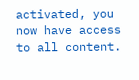activated, you now have access to all content.